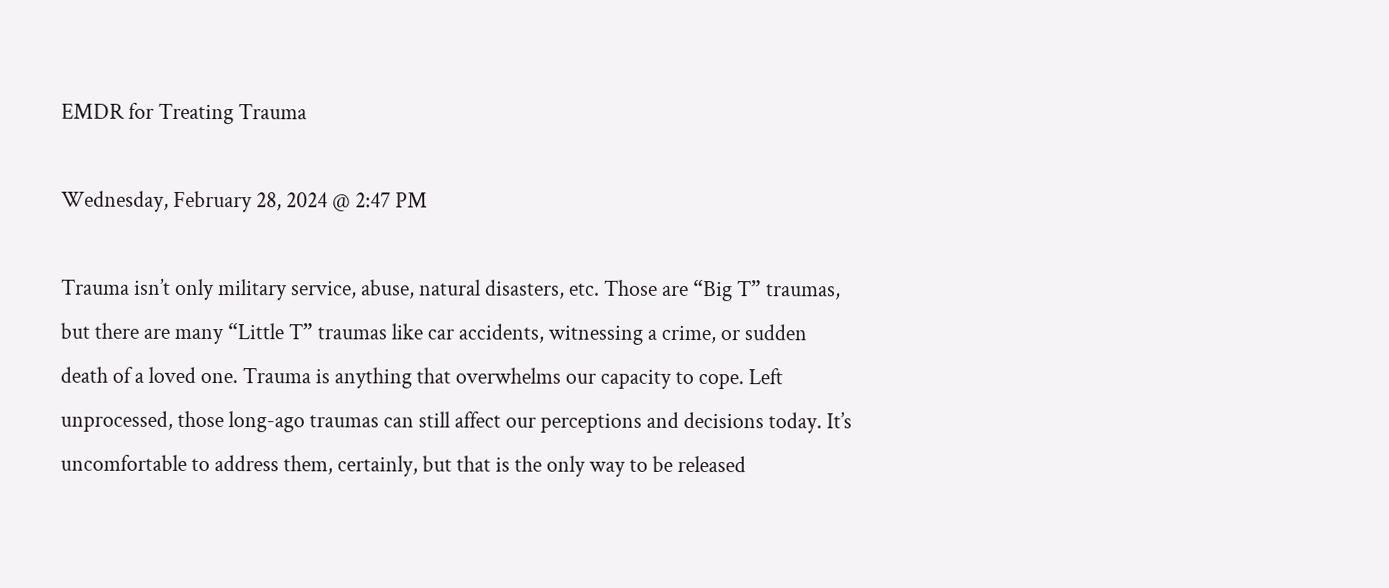EMDR for Treating Trauma

Wednesday, February 28, 2024 @ 2:47 PM

Trauma isn’t only military service, abuse, natural disasters, etc. Those are “Big T” traumas, but there are many “Little T” traumas like car accidents, witnessing a crime, or sudden death of a loved one. Trauma is anything that overwhelms our capacity to cope. Left unprocessed, those long-ago traumas can still affect our perceptions and decisions today. It’s uncomfortable to address them, certainly, but that is the only way to be released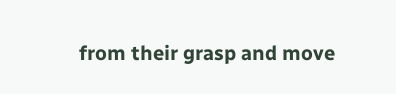from their grasp and move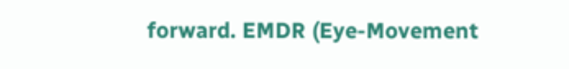forward. EMDR (Eye-Movement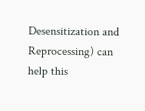Desensitization and Reprocessing) can help this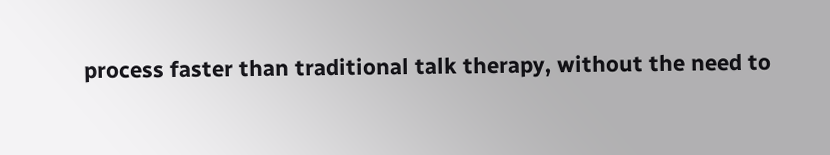process faster than traditional talk therapy, without the need to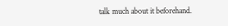talk much about it beforehand.